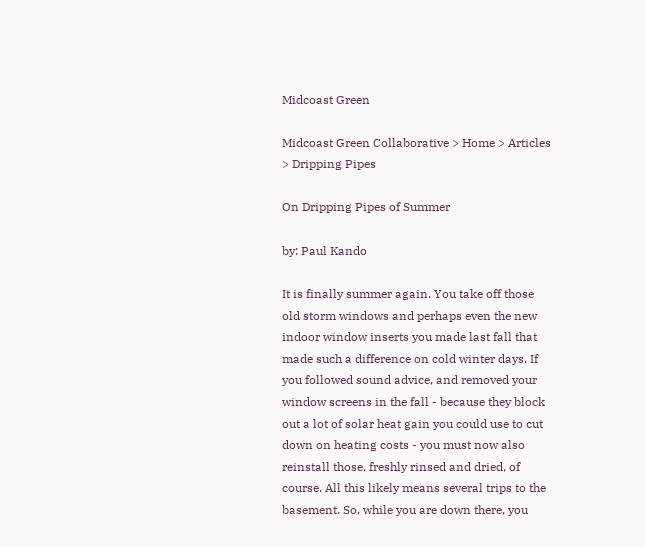Midcoast Green

Midcoast Green Collaborative > Home > Articles > Dripping Pipes

On Dripping Pipes of Summer

by: Paul Kando

It is finally summer again. You take off those old storm windows and perhaps even the new indoor window inserts you made last fall that made such a difference on cold winter days. If you followed sound advice, and removed your window screens in the fall - because they block out a lot of solar heat gain you could use to cut down on heating costs - you must now also reinstall those, freshly rinsed and dried, of course. All this likely means several trips to the basement. So, while you are down there, you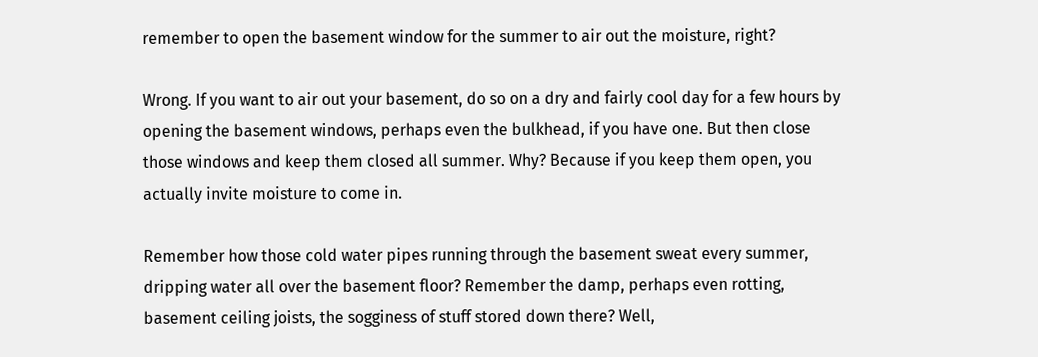remember to open the basement window for the summer to air out the moisture, right?

Wrong. If you want to air out your basement, do so on a dry and fairly cool day for a few hours by opening the basement windows, perhaps even the bulkhead, if you have one. But then close those windows and keep them closed all summer. Why? Because if you keep them open, you actually invite moisture to come in.

Remember how those cold water pipes running through the basement sweat every summer, dripping water all over the basement floor? Remember the damp, perhaps even rotting, basement ceiling joists, the sogginess of stuff stored down there? Well,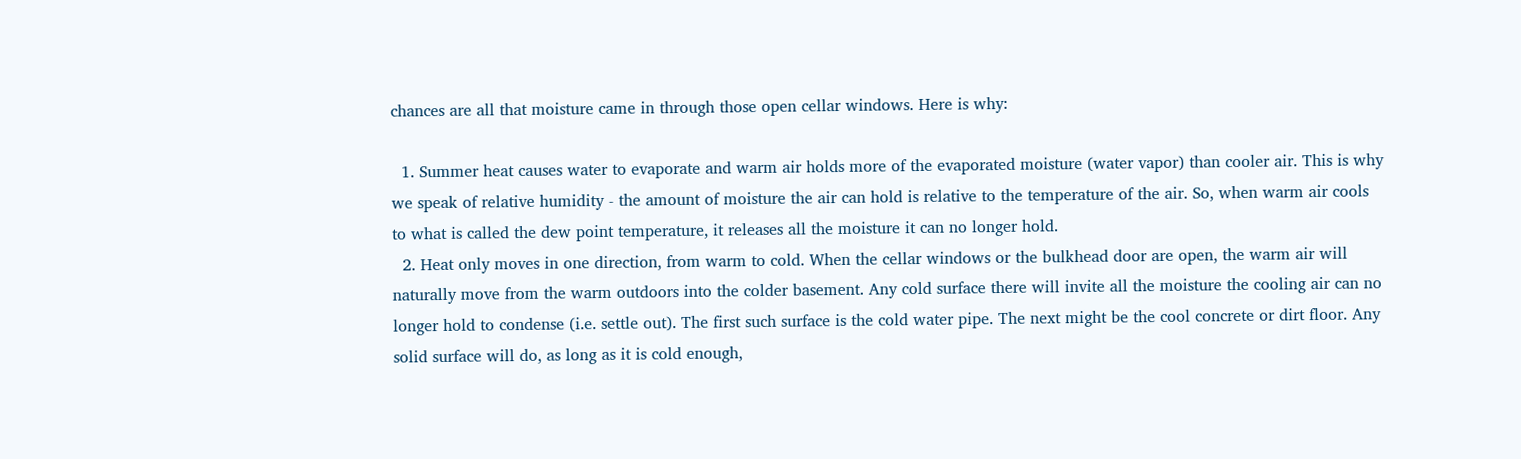chances are all that moisture came in through those open cellar windows. Here is why:

  1. Summer heat causes water to evaporate and warm air holds more of the evaporated moisture (water vapor) than cooler air. This is why we speak of relative humidity - the amount of moisture the air can hold is relative to the temperature of the air. So, when warm air cools to what is called the dew point temperature, it releases all the moisture it can no longer hold.
  2. Heat only moves in one direction, from warm to cold. When the cellar windows or the bulkhead door are open, the warm air will naturally move from the warm outdoors into the colder basement. Any cold surface there will invite all the moisture the cooling air can no longer hold to condense (i.e. settle out). The first such surface is the cold water pipe. The next might be the cool concrete or dirt floor. Any solid surface will do, as long as it is cold enough,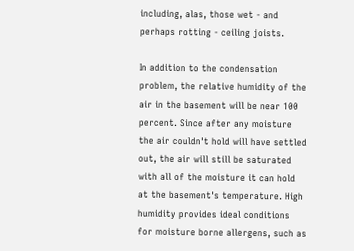including, alas, those wet - and perhaps rotting - ceiling joists.

In addition to the condensation problem, the relative humidity of the air in the basement will be near 100 percent. Since after any moisture the air couldn't hold will have settled out, the air will still be saturated with all of the moisture it can hold at the basement's temperature. High humidity provides ideal conditions for moisture borne allergens, such as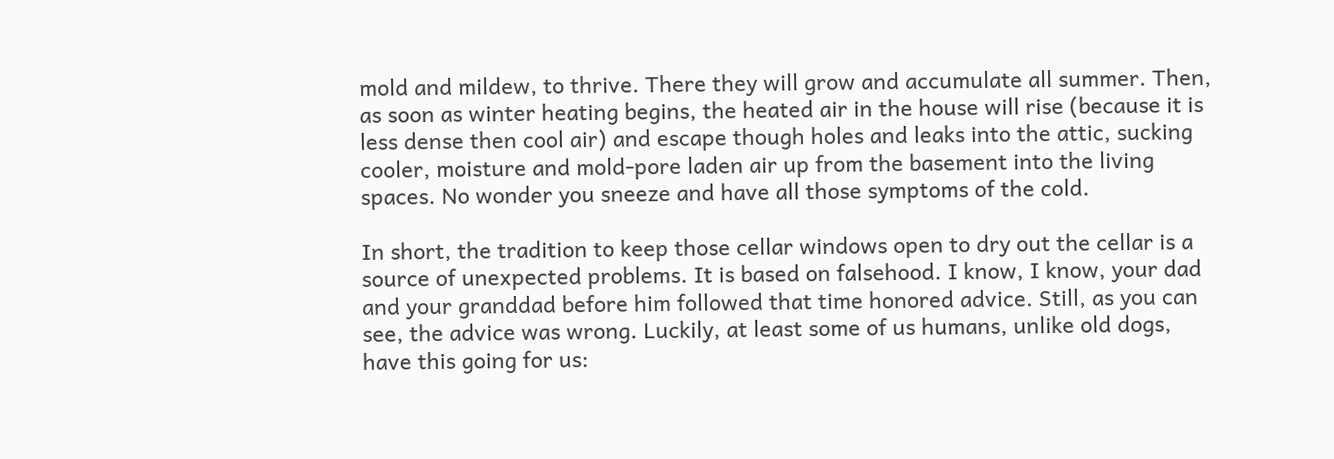mold and mildew, to thrive. There they will grow and accumulate all summer. Then, as soon as winter heating begins, the heated air in the house will rise (because it is less dense then cool air) and escape though holes and leaks into the attic, sucking cooler, moisture and mold-pore laden air up from the basement into the living spaces. No wonder you sneeze and have all those symptoms of the cold.

In short, the tradition to keep those cellar windows open to dry out the cellar is a source of unexpected problems. It is based on falsehood. I know, I know, your dad and your granddad before him followed that time honored advice. Still, as you can see, the advice was wrong. Luckily, at least some of us humans, unlike old dogs, have this going for us: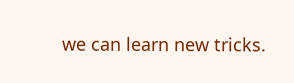we can learn new tricks.